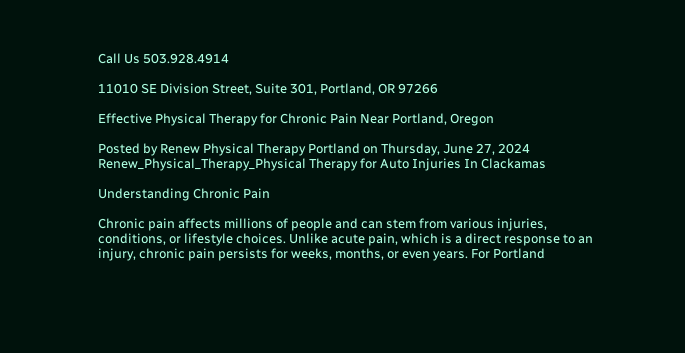Call Us 503.928.4914

11010 SE Division Street, Suite 301, Portland, OR 97266

Effective Physical Therapy for Chronic Pain Near Portland, Oregon

Posted by Renew Physical Therapy Portland on Thursday, June 27, 2024
Renew_Physical_Therapy_Physical Therapy for Auto Injuries In Clackamas

Understanding Chronic Pain

Chronic pain affects millions of people and can stem from various injuries, conditions, or lifestyle choices. Unlike acute pain, which is a direct response to an injury, chronic pain persists for weeks, months, or even years. For Portland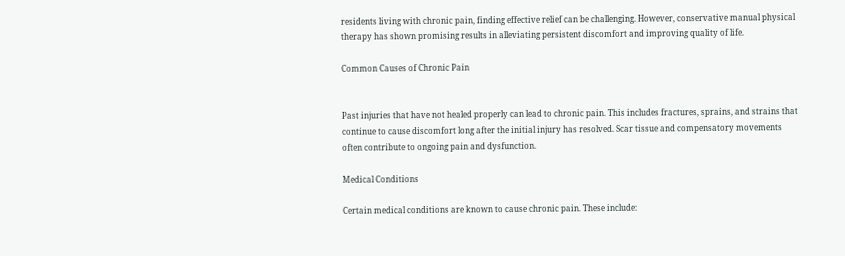residents living with chronic pain, finding effective relief can be challenging. However, conservative manual physical therapy has shown promising results in alleviating persistent discomfort and improving quality of life.

Common Causes of Chronic Pain


Past injuries that have not healed properly can lead to chronic pain. This includes fractures, sprains, and strains that continue to cause discomfort long after the initial injury has resolved. Scar tissue and compensatory movements often contribute to ongoing pain and dysfunction.

Medical Conditions

Certain medical conditions are known to cause chronic pain. These include: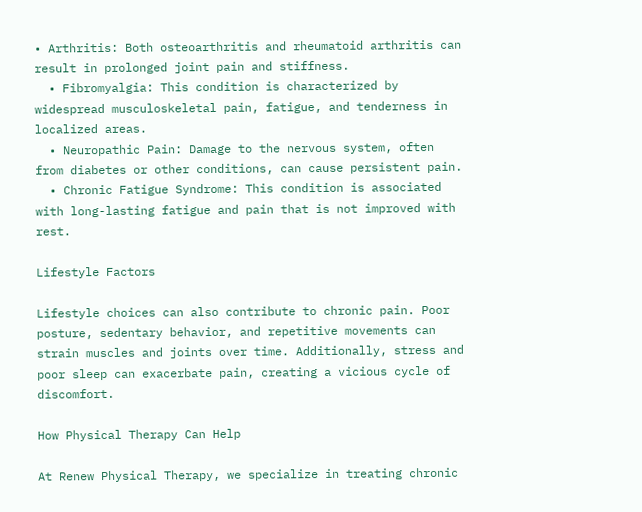• Arthritis: Both osteoarthritis and rheumatoid arthritis can result in prolonged joint pain and stiffness.
  • Fibromyalgia: This condition is characterized by widespread musculoskeletal pain, fatigue, and tenderness in localized areas.
  • Neuropathic Pain: Damage to the nervous system, often from diabetes or other conditions, can cause persistent pain.
  • Chronic Fatigue Syndrome: This condition is associated with long-lasting fatigue and pain that is not improved with rest.

Lifestyle Factors

Lifestyle choices can also contribute to chronic pain. Poor posture, sedentary behavior, and repetitive movements can strain muscles and joints over time. Additionally, stress and poor sleep can exacerbate pain, creating a vicious cycle of discomfort.

How Physical Therapy Can Help

At Renew Physical Therapy, we specialize in treating chronic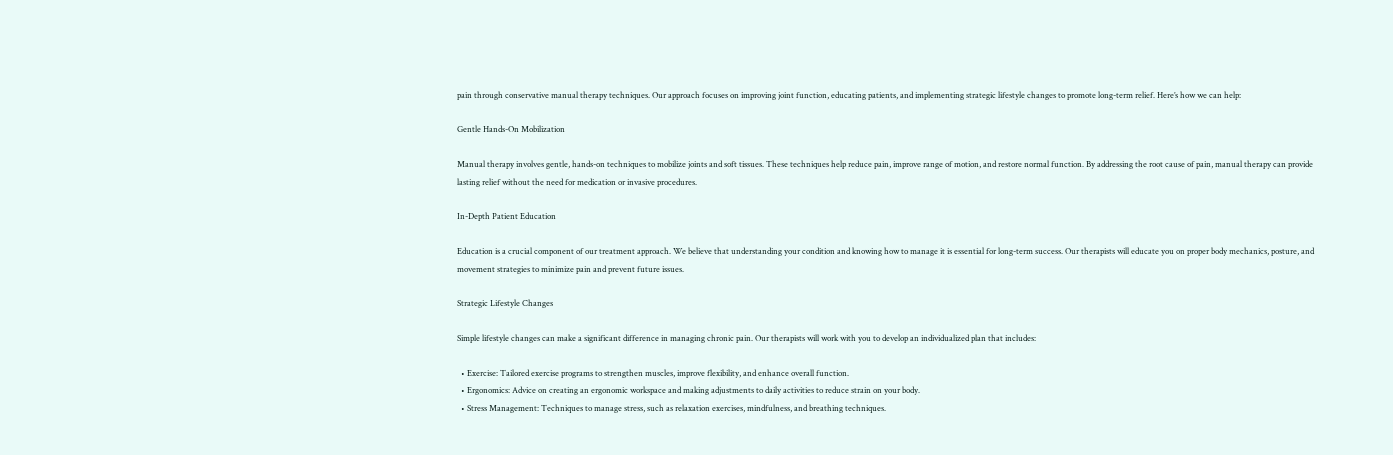pain through conservative manual therapy techniques. Our approach focuses on improving joint function, educating patients, and implementing strategic lifestyle changes to promote long-term relief. Here’s how we can help:

Gentle Hands-On Mobilization

Manual therapy involves gentle, hands-on techniques to mobilize joints and soft tissues. These techniques help reduce pain, improve range of motion, and restore normal function. By addressing the root cause of pain, manual therapy can provide lasting relief without the need for medication or invasive procedures.

In-Depth Patient Education

Education is a crucial component of our treatment approach. We believe that understanding your condition and knowing how to manage it is essential for long-term success. Our therapists will educate you on proper body mechanics, posture, and movement strategies to minimize pain and prevent future issues.

Strategic Lifestyle Changes

Simple lifestyle changes can make a significant difference in managing chronic pain. Our therapists will work with you to develop an individualized plan that includes:

  • Exercise: Tailored exercise programs to strengthen muscles, improve flexibility, and enhance overall function.
  • Ergonomics: Advice on creating an ergonomic workspace and making adjustments to daily activities to reduce strain on your body.
  • Stress Management: Techniques to manage stress, such as relaxation exercises, mindfulness, and breathing techniques.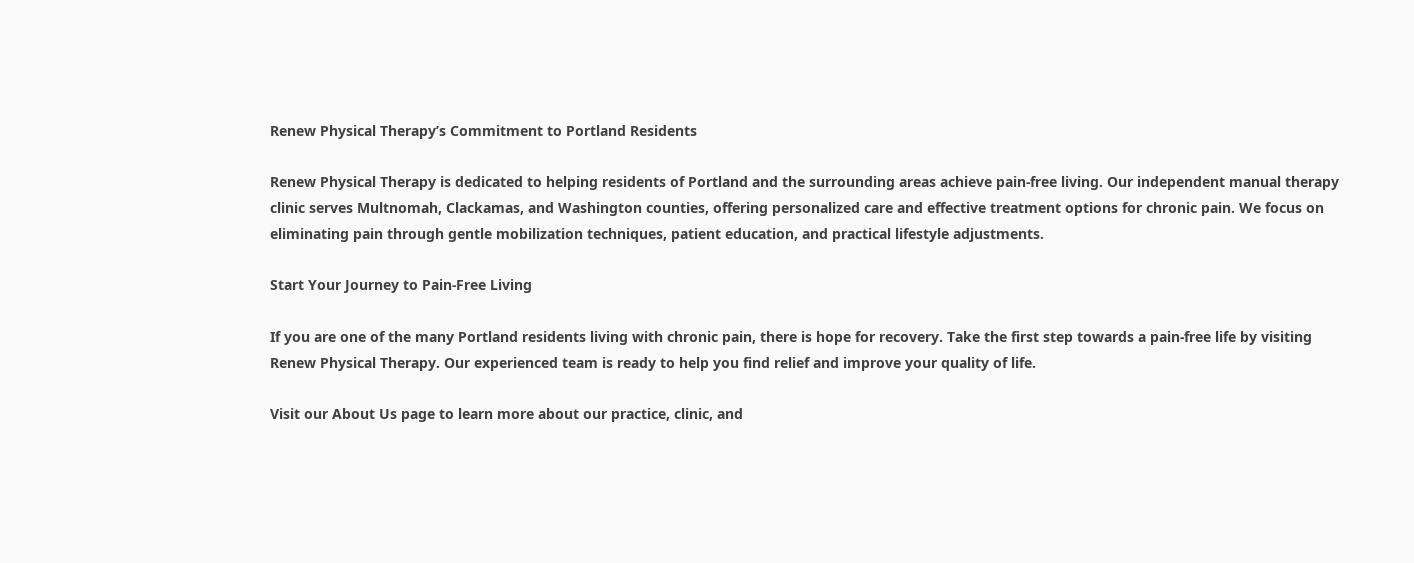Renew Physical Therapy’s Commitment to Portland Residents

Renew Physical Therapy is dedicated to helping residents of Portland and the surrounding areas achieve pain-free living. Our independent manual therapy clinic serves Multnomah, Clackamas, and Washington counties, offering personalized care and effective treatment options for chronic pain. We focus on eliminating pain through gentle mobilization techniques, patient education, and practical lifestyle adjustments.

Start Your Journey to Pain-Free Living

If you are one of the many Portland residents living with chronic pain, there is hope for recovery. Take the first step towards a pain-free life by visiting Renew Physical Therapy. Our experienced team is ready to help you find relief and improve your quality of life.

Visit our About Us page to learn more about our practice, clinic, and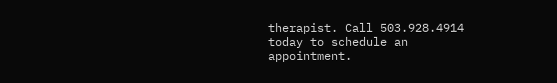therapist. Call 503.928.4914 today to schedule an appointment.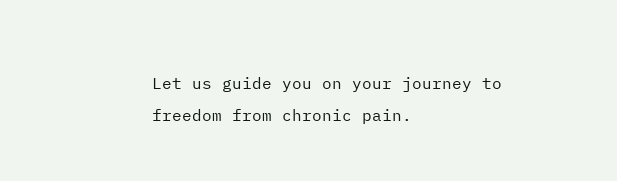Let us guide you on your journey to freedom from chronic pain.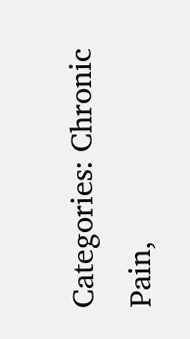Categories: Chronic Pain,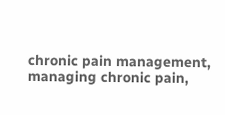chronic pain management, managing chronic pain,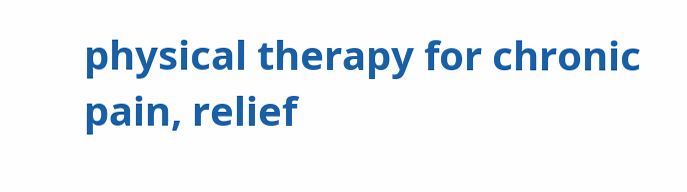physical therapy for chronic pain, relief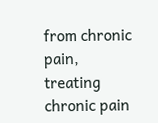from chronic pain, treating chronic pain